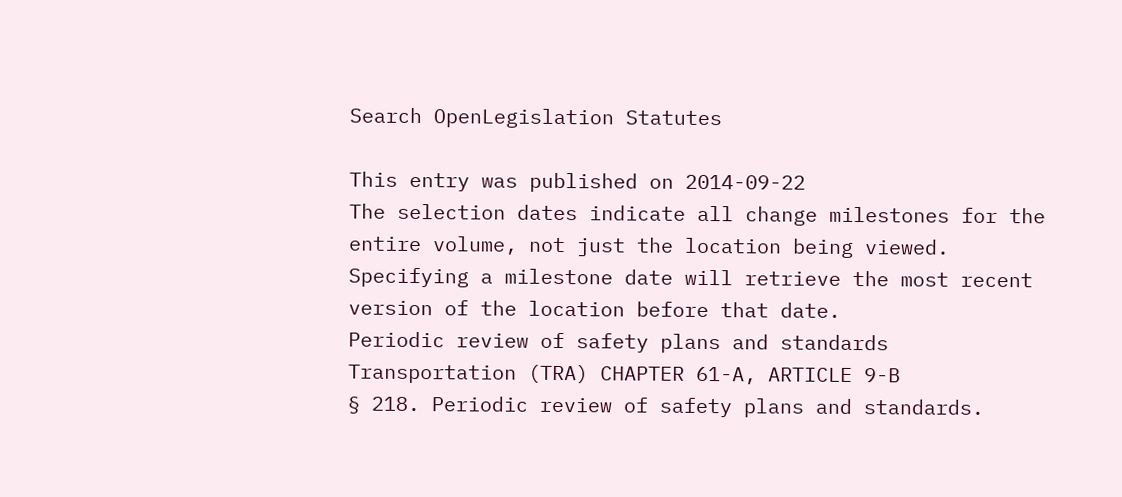Search OpenLegislation Statutes

This entry was published on 2014-09-22
The selection dates indicate all change milestones for the entire volume, not just the location being viewed. Specifying a milestone date will retrieve the most recent version of the location before that date.
Periodic review of safety plans and standards
Transportation (TRA) CHAPTER 61-A, ARTICLE 9-B
§ 218. Periodic review of safety plans and standards.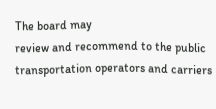The board may
review and recommend to the public transportation operators and carriers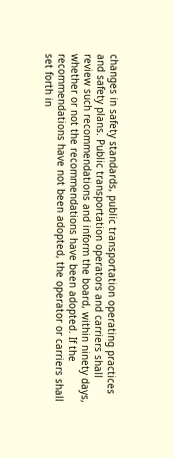changes in safety standards, public transportation operating practices
and safety plans. Public transportation operators and carriers shall
review such recommendations and inform the board, within ninety days,
whether or not the recommendations have been adopted. If the
recommendations have not been adopted, the operator or carriers shall
set forth in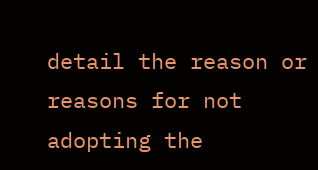detail the reason or reasons for not adopting the